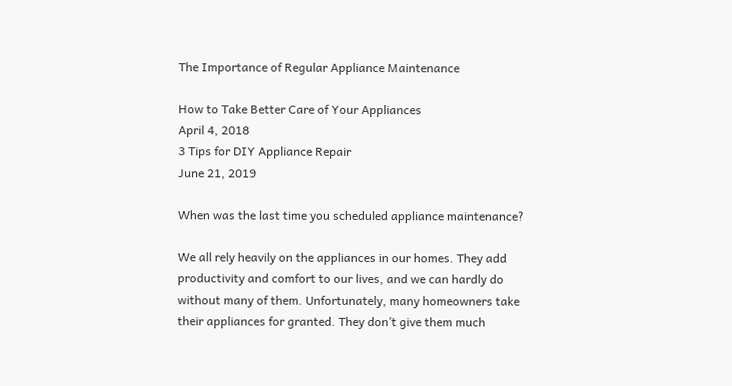The Importance of Regular Appliance Maintenance

How to Take Better Care of Your Appliances
April 4, 2018
3 Tips for DIY Appliance Repair
June 21, 2019

When was the last time you scheduled appliance maintenance?

We all rely heavily on the appliances in our homes. They add productivity and comfort to our lives, and we can hardly do without many of them. Unfortunately, many homeowners take their appliances for granted. They don’t give them much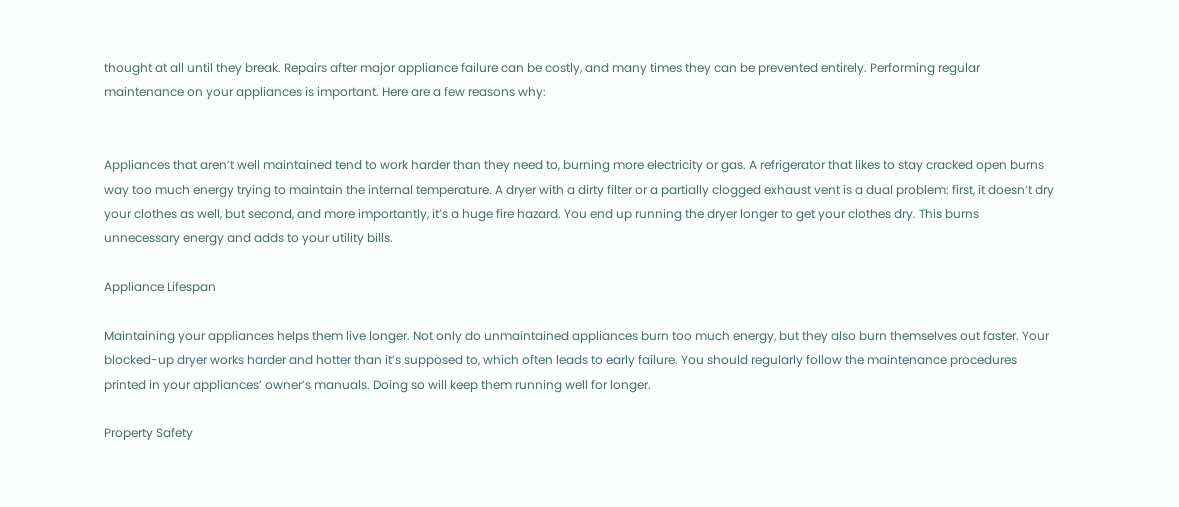thought at all until they break. Repairs after major appliance failure can be costly, and many times they can be prevented entirely. Performing regular maintenance on your appliances is important. Here are a few reasons why:


Appliances that aren’t well maintained tend to work harder than they need to, burning more electricity or gas. A refrigerator that likes to stay cracked open burns way too much energy trying to maintain the internal temperature. A dryer with a dirty filter or a partially clogged exhaust vent is a dual problem: first, it doesn’t dry your clothes as well, but second, and more importantly, it’s a huge fire hazard. You end up running the dryer longer to get your clothes dry. This burns unnecessary energy and adds to your utility bills.

Appliance Lifespan

Maintaining your appliances helps them live longer. Not only do unmaintained appliances burn too much energy, but they also burn themselves out faster. Your blocked-up dryer works harder and hotter than it’s supposed to, which often leads to early failure. You should regularly follow the maintenance procedures printed in your appliances’ owner’s manuals. Doing so will keep them running well for longer.

Property Safety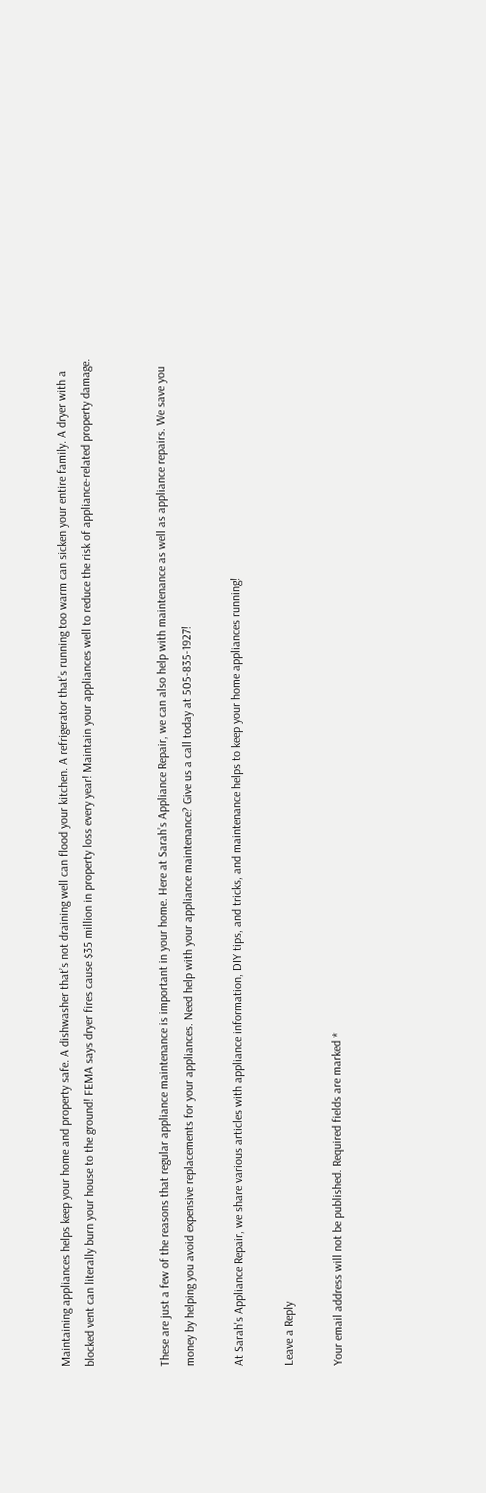Maintaining appliances helps keep your home and property safe. A dishwasher that’s not draining well can flood your kitchen. A refrigerator that’s running too warm can sicken your entire family. A dryer with a blocked vent can literally burn your house to the ground! FEMA says dryer fires cause $35 million in property loss every year! Maintain your appliances well to reduce the risk of appliance-related property damage.


These are just a few of the reasons that regular appliance maintenance is important in your home. Here at Sarah’s Appliance Repair, we can also help with maintenance as well as appliance repairs. We save you money by helping you avoid expensive replacements for your appliances. Need help with your appliance maintenance? Give us a call today at 505-835-1927!

At Sarah's Appliance Repair, we share various articles with appliance information, DIY tips, and tricks, and maintenance helps to keep your home appliances running!

Leave a Reply

Your email address will not be published. Required fields are marked *